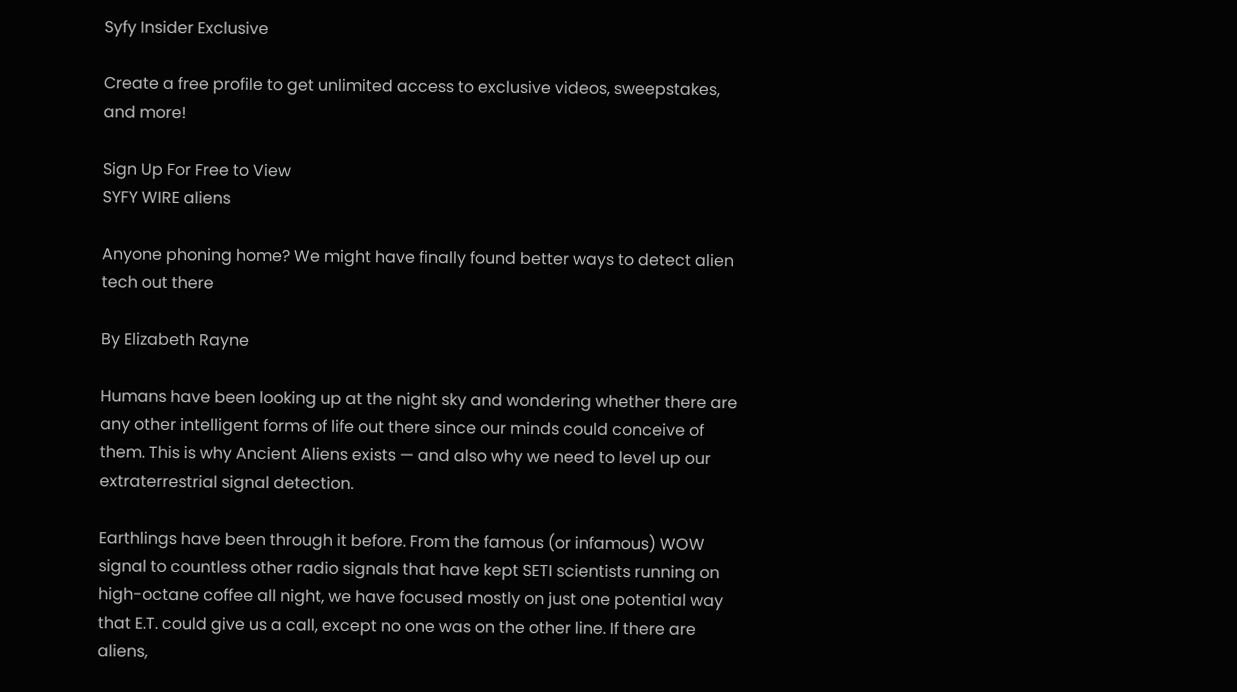Syfy Insider Exclusive

Create a free profile to get unlimited access to exclusive videos, sweepstakes, and more!

Sign Up For Free to View
SYFY WIRE aliens

Anyone phoning home? We might have finally found better ways to detect alien tech out there

By Elizabeth Rayne

Humans have been looking up at the night sky and wondering whether there are any other intelligent forms of life out there since our minds could conceive of them. This is why Ancient Aliens exists — and also why we need to level up our extraterrestrial signal detection.

Earthlings have been through it before. From the famous (or infamous) WOW signal to countless other radio signals that have kept SETI scientists running on high-octane coffee all night, we have focused mostly on just one potential way that E.T. could give us a call, except no one was on the other line. If there are aliens,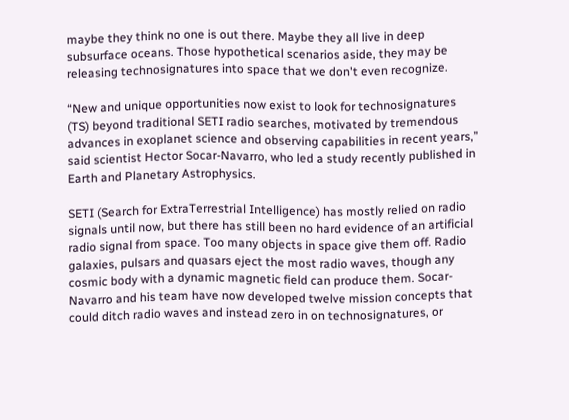maybe they think no one is out there. Maybe they all live in deep subsurface oceans. Those hypothetical scenarios aside, they may be releasing technosignatures into space that we don't even recognize.

“New and unique opportunities now exist to look for technosignatures (TS) beyond traditional SETI radio searches, motivated by tremendous advances in exoplanet science and observing capabilities in recent years,” said scientist Hector Socar-Navarro, who led a study recently published in Earth and Planetary Astrophysics.

SETI (Search for ExtraTerrestrial Intelligence) has mostly relied on radio signals until now, but there has still been no hard evidence of an artificial radio signal from space. Too many objects in space give them off. Radio galaxies, pulsars and quasars eject the most radio waves, though any cosmic body with a dynamic magnetic field can produce them. Socar-Navarro and his team have now developed twelve mission concepts that could ditch radio waves and instead zero in on technosignatures, or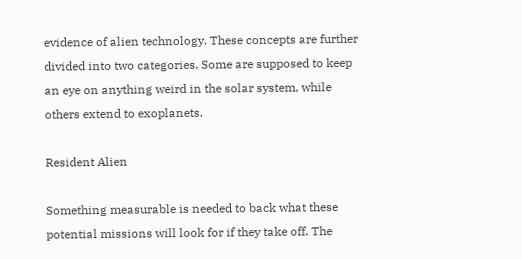evidence of alien technology. These concepts are further divided into two categories. Some are supposed to keep an eye on anything weird in the solar system, while others extend to exoplanets.

Resident Alien

Something measurable is needed to back what these potential missions will look for if they take off. The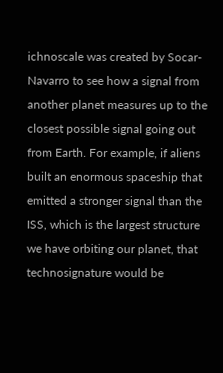ichnoscale was created by Socar-Navarro to see how a signal from another planet measures up to the closest possible signal going out from Earth. For example, if aliens built an enormous spaceship that emitted a stronger signal than the ISS, which is the largest structure we have orbiting our planet, that technosignature would be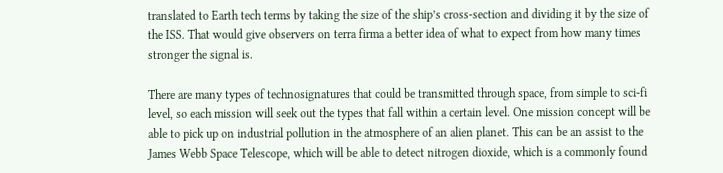translated to Earth tech terms by taking the size of the ship’s cross-section and dividing it by the size of the ISS. That would give observers on terra firma a better idea of what to expect from how many times stronger the signal is.

There are many types of technosignatures that could be transmitted through space, from simple to sci-fi level, so each mission will seek out the types that fall within a certain level. One mission concept will be able to pick up on industrial pollution in the atmosphere of an alien planet. This can be an assist to the James Webb Space Telescope, which will be able to detect nitrogen dioxide, which is a commonly found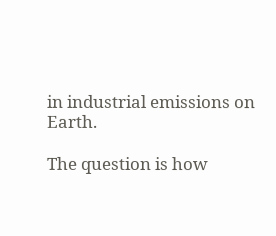in industrial emissions on Earth.

The question is how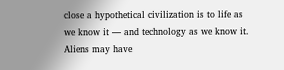close a hypothetical civilization is to life as we know it — and technology as we know it. Aliens may have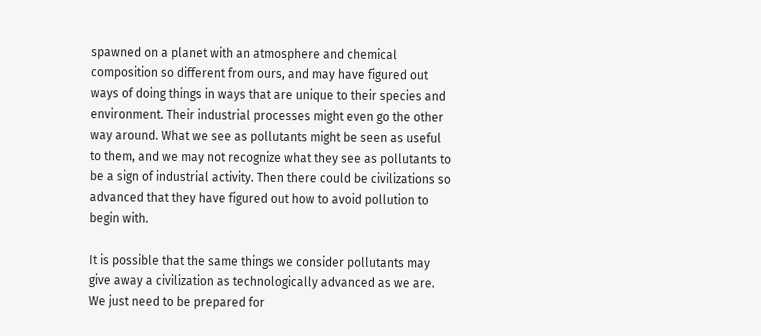spawned on a planet with an atmosphere and chemical composition so different from ours, and may have figured out ways of doing things in ways that are unique to their species and environment. Their industrial processes might even go the other way around. What we see as pollutants might be seen as useful to them, and we may not recognize what they see as pollutants to be a sign of industrial activity. Then there could be civilizations so advanced that they have figured out how to avoid pollution to begin with.

It is possible that the same things we consider pollutants may give away a civilization as technologically advanced as we are. We just need to be prepared for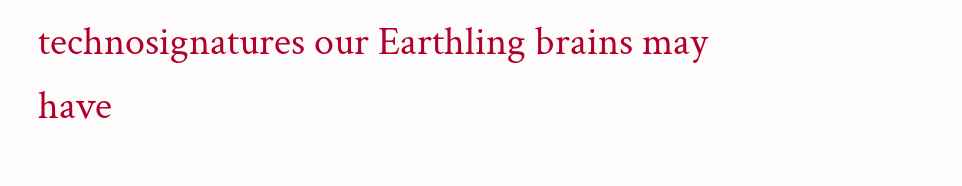technosignatures our Earthling brains may have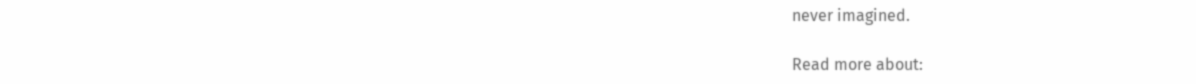never imagined.

Read more about: